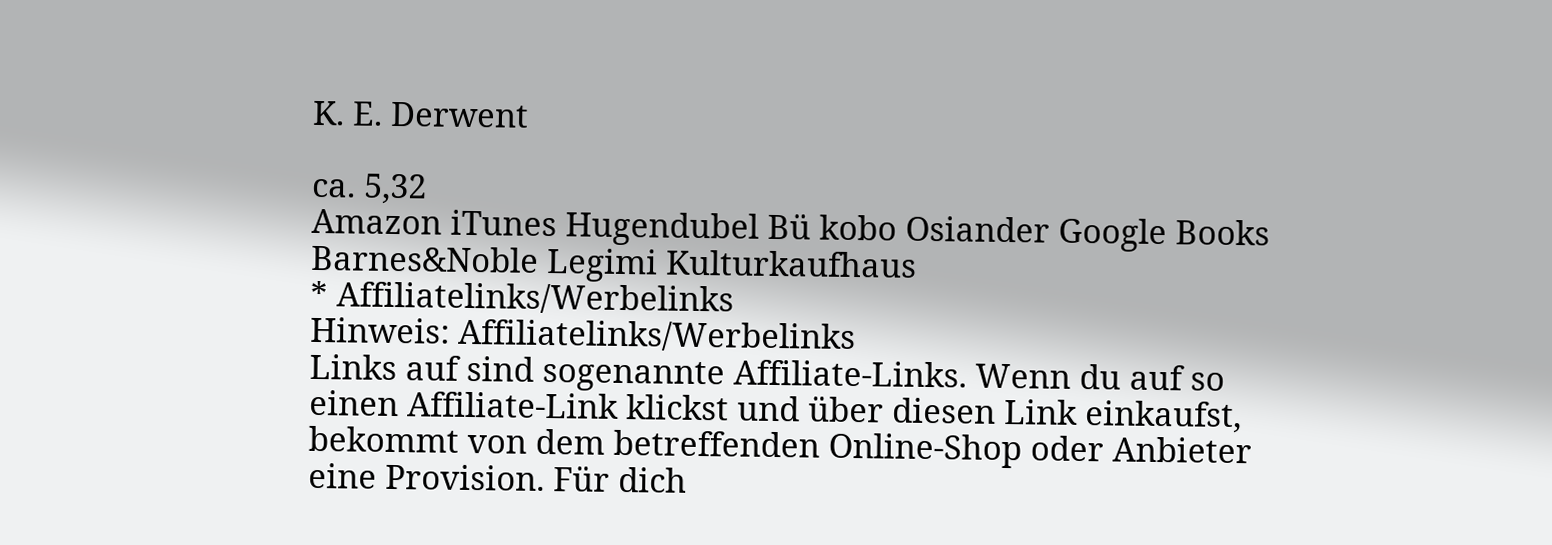K. E. Derwent

ca. 5,32
Amazon iTunes Hugendubel Bü kobo Osiander Google Books Barnes&Noble Legimi Kulturkaufhaus
* Affiliatelinks/Werbelinks
Hinweis: Affiliatelinks/Werbelinks
Links auf sind sogenannte Affiliate-Links. Wenn du auf so einen Affiliate-Link klickst und über diesen Link einkaufst, bekommt von dem betreffenden Online-Shop oder Anbieter eine Provision. Für dich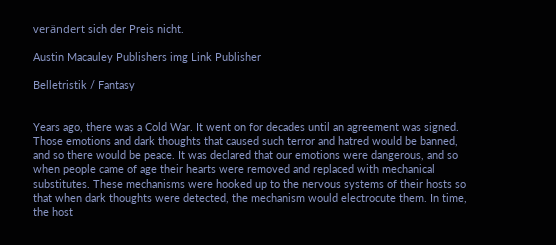verändert sich der Preis nicht.

Austin Macauley Publishers img Link Publisher

Belletristik / Fantasy


Years ago, there was a Cold War. It went on for decades until an agreement was signed. Those emotions and dark thoughts that caused such terror and hatred would be banned, and so there would be peace. It was declared that our emotions were dangerous, and so when people came of age their hearts were removed and replaced with mechanical substitutes. These mechanisms were hooked up to the nervous systems of their hosts so that when dark thoughts were detected, the mechanism would electrocute them. In time, the host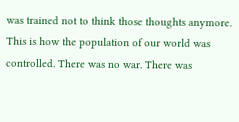was trained not to think those thoughts anymore. This is how the population of our world was controlled. There was no war. There was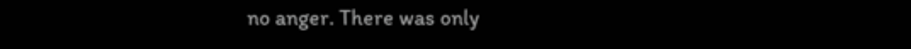no anger. There was only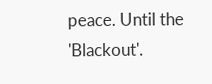peace. Until the 'Blackout'.